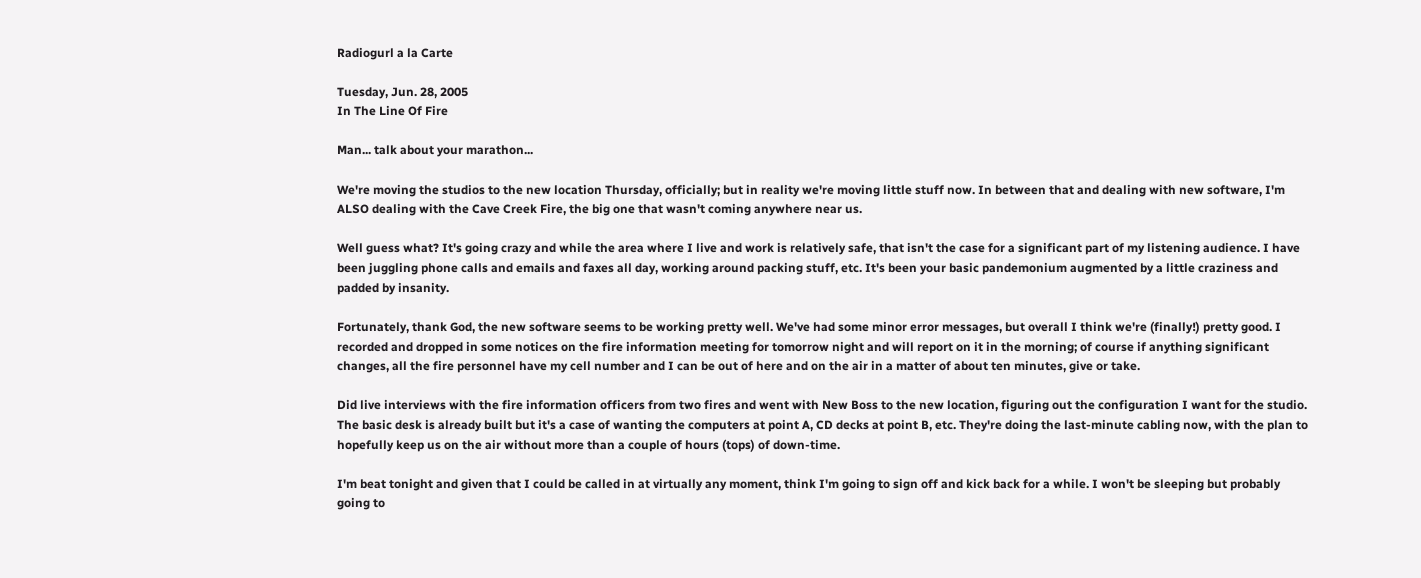Radiogurl a la Carte

Tuesday, Jun. 28, 2005
In The Line Of Fire

Man... talk about your marathon...

We're moving the studios to the new location Thursday, officially; but in reality we're moving little stuff now. In between that and dealing with new software, I'm ALSO dealing with the Cave Creek Fire, the big one that wasn't coming anywhere near us.

Well guess what? It's going crazy and while the area where I live and work is relatively safe, that isn't the case for a significant part of my listening audience. I have been juggling phone calls and emails and faxes all day, working around packing stuff, etc. It's been your basic pandemonium augmented by a little craziness and padded by insanity.

Fortunately, thank God, the new software seems to be working pretty well. We've had some minor error messages, but overall I think we're (finally!) pretty good. I recorded and dropped in some notices on the fire information meeting for tomorrow night and will report on it in the morning; of course if anything significant changes, all the fire personnel have my cell number and I can be out of here and on the air in a matter of about ten minutes, give or take.

Did live interviews with the fire information officers from two fires and went with New Boss to the new location, figuring out the configuration I want for the studio. The basic desk is already built but it's a case of wanting the computers at point A, CD decks at point B, etc. They're doing the last-minute cabling now, with the plan to hopefully keep us on the air without more than a couple of hours (tops) of down-time.

I'm beat tonight and given that I could be called in at virtually any moment, think I'm going to sign off and kick back for a while. I won't be sleeping but probably going to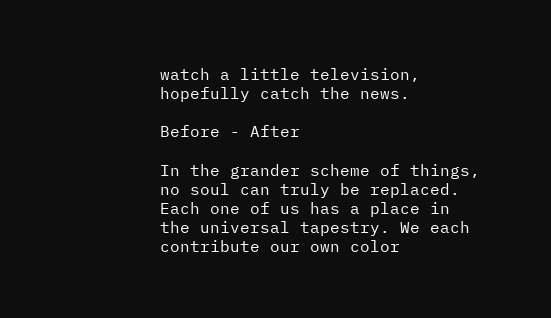watch a little television, hopefully catch the news.

Before - After

In the grander scheme of things, no soul can truly be replaced. Each one of us has a place in the universal tapestry. We each contribute our own color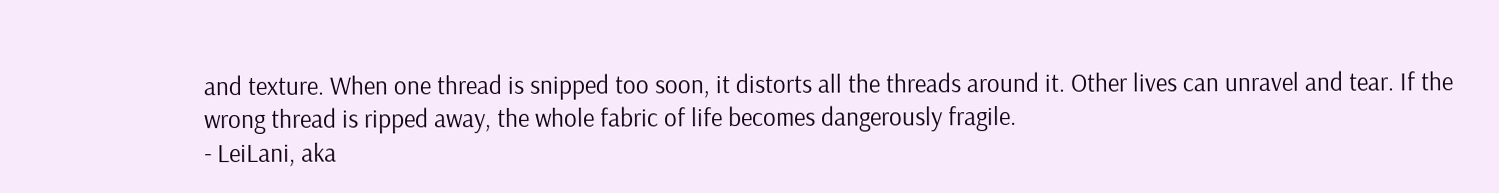and texture. When one thread is snipped too soon, it distorts all the threads around it. Other lives can unravel and tear. If the wrong thread is ripped away, the whole fabric of life becomes dangerously fragile.
- LeiLani, aka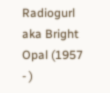Radiogurl aka Bright Opal (1957 - )